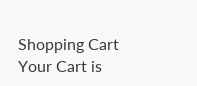Shopping Cart
Your Cart is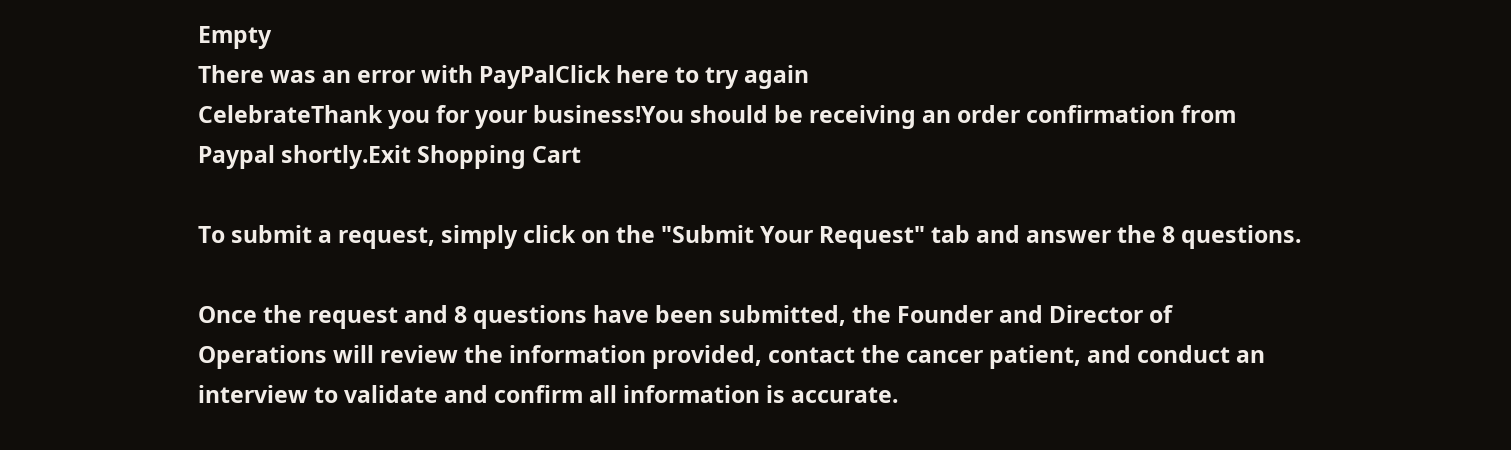Empty
There was an error with PayPalClick here to try again
CelebrateThank you for your business!You should be receiving an order confirmation from Paypal shortly.Exit Shopping Cart

To submit a request, simply click on the "Submit Your Request" tab and answer the 8 questions.

Once the request and 8 questions have been submitted, the Founder and Director of Operations will review the information provided, contact the cancer patient, and conduct an interview to validate and confirm all information is accurate.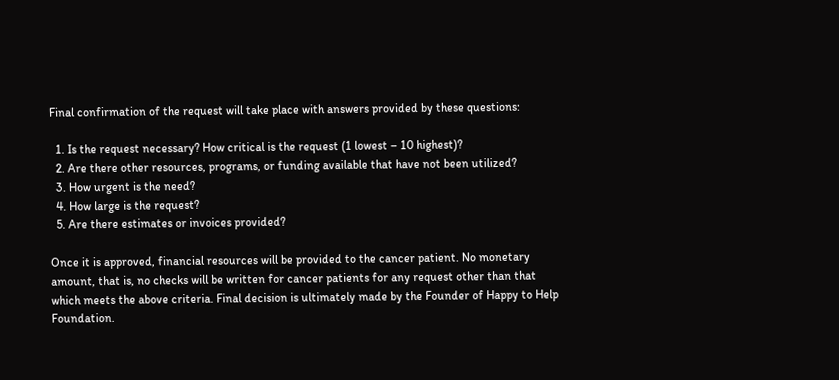Final confirmation of the request will take place with answers provided by these questions:

  1. Is the request necessary? How critical is the request (1 lowest – 10 highest)?
  2. Are there other resources, programs, or funding available that have not been utilized?
  3. How urgent is the need?
  4. How large is the request?
  5. Are there estimates or invoices provided?

Once it is approved, financial resources will be provided to the cancer patient. No monetary amount, that is, no checks will be written for cancer patients for any request other than that which meets the above criteria. Final decision is ultimately made by the Founder of Happy to Help Foundation.